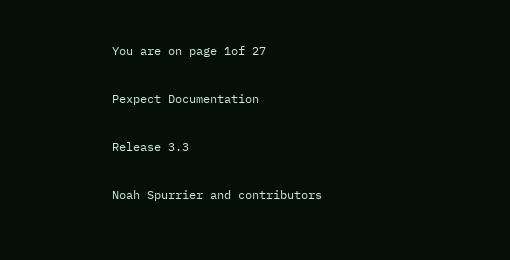You are on page 1of 27

Pexpect Documentation

Release 3.3

Noah Spurrier and contributors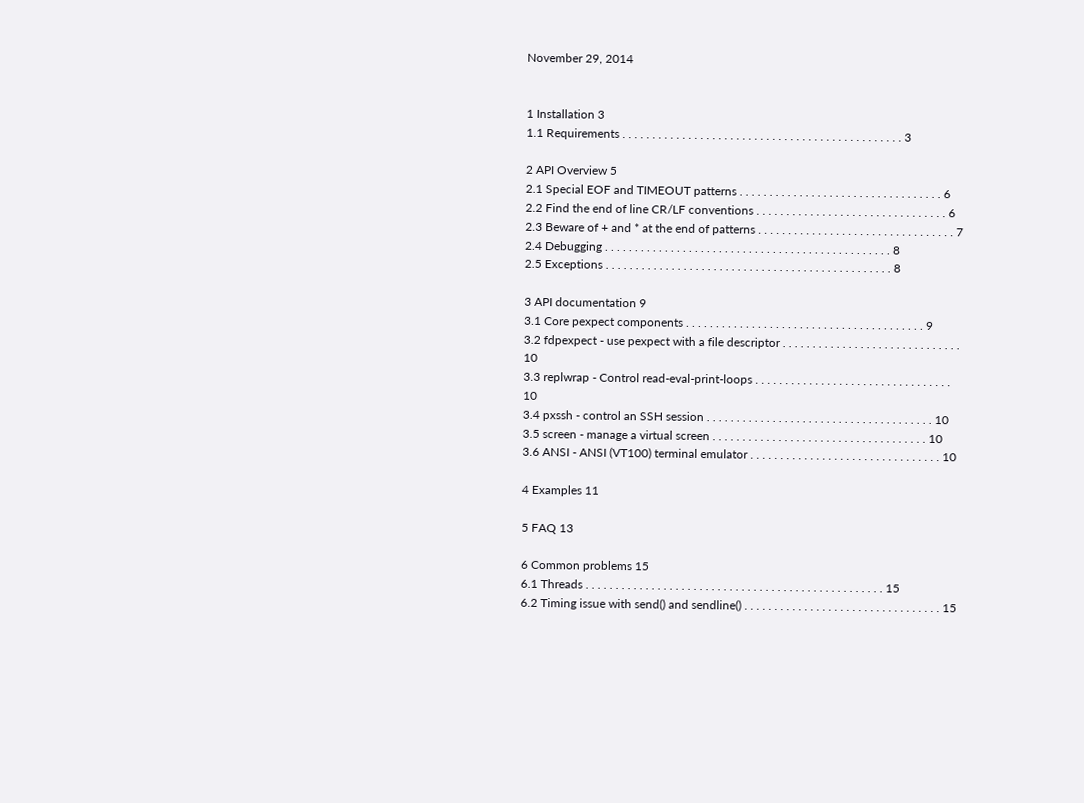November 29, 2014


1 Installation 3
1.1 Requirements . . . . . . . . . . . . . . . . . . . . . . . . . . . . . . . . . . . . . . . . . . . . . . . 3

2 API Overview 5
2.1 Special EOF and TIMEOUT patterns . . . . . . . . . . . . . . . . . . . . . . . . . . . . . . . . . . 6
2.2 Find the end of line CR/LF conventions . . . . . . . . . . . . . . . . . . . . . . . . . . . . . . . . 6
2.3 Beware of + and * at the end of patterns . . . . . . . . . . . . . . . . . . . . . . . . . . . . . . . . . 7
2.4 Debugging . . . . . . . . . . . . . . . . . . . . . . . . . . . . . . . . . . . . . . . . . . . . . . . . 8
2.5 Exceptions . . . . . . . . . . . . . . . . . . . . . . . . . . . . . . . . . . . . . . . . . . . . . . . . 8

3 API documentation 9
3.1 Core pexpect components . . . . . . . . . . . . . . . . . . . . . . . . . . . . . . . . . . . . . . . . 9
3.2 fdpexpect - use pexpect with a file descriptor . . . . . . . . . . . . . . . . . . . . . . . . . . . . . . 10
3.3 replwrap - Control read-eval-print-loops . . . . . . . . . . . . . . . . . . . . . . . . . . . . . . . . . 10
3.4 pxssh - control an SSH session . . . . . . . . . . . . . . . . . . . . . . . . . . . . . . . . . . . . . . 10
3.5 screen - manage a virtual screen . . . . . . . . . . . . . . . . . . . . . . . . . . . . . . . . . . . . 10
3.6 ANSI - ANSI (VT100) terminal emulator . . . . . . . . . . . . . . . . . . . . . . . . . . . . . . . . 10

4 Examples 11

5 FAQ 13

6 Common problems 15
6.1 Threads . . . . . . . . . . . . . . . . . . . . . . . . . . . . . . . . . . . . . . . . . . . . . . . . . . 15
6.2 Timing issue with send() and sendline() . . . . . . . . . . . . . . . . . . . . . . . . . . . . . . . . . 15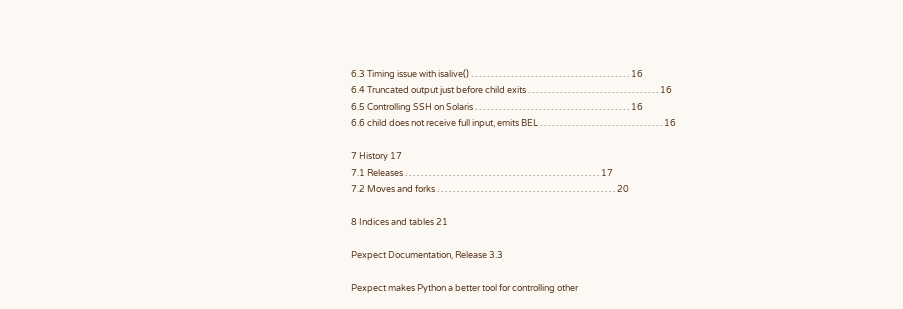6.3 Timing issue with isalive() . . . . . . . . . . . . . . . . . . . . . . . . . . . . . . . . . . . . . . . . 16
6.4 Truncated output just before child exits . . . . . . . . . . . . . . . . . . . . . . . . . . . . . . . . . 16
6.5 Controlling SSH on Solaris . . . . . . . . . . . . . . . . . . . . . . . . . . . . . . . . . . . . . . . 16
6.6 child does not receive full input, emits BEL . . . . . . . . . . . . . . . . . . . . . . . . . . . . . . . 16

7 History 17
7.1 Releases . . . . . . . . . . . . . . . . . . . . . . . . . . . . . . . . . . . . . . . . . . . . . . . . . 17
7.2 Moves and forks . . . . . . . . . . . . . . . . . . . . . . . . . . . . . . . . . . . . . . . . . . . . . 20

8 Indices and tables 21

Pexpect Documentation, Release 3.3

Pexpect makes Python a better tool for controlling other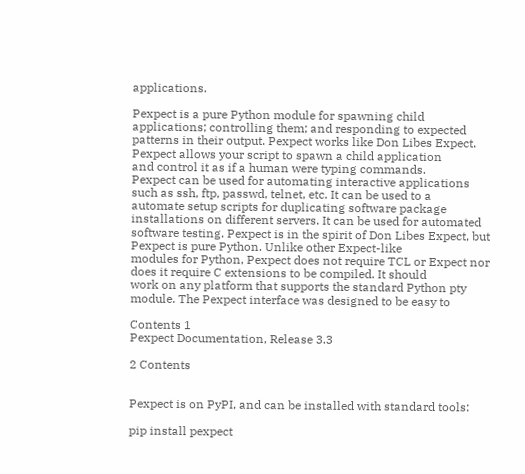applications.

Pexpect is a pure Python module for spawning child applications; controlling them; and responding to expected
patterns in their output. Pexpect works like Don Libes Expect. Pexpect allows your script to spawn a child application
and control it as if a human were typing commands.
Pexpect can be used for automating interactive applications such as ssh, ftp, passwd, telnet, etc. It can be used to a
automate setup scripts for duplicating software package installations on different servers. It can be used for automated
software testing. Pexpect is in the spirit of Don Libes Expect, but Pexpect is pure Python. Unlike other Expect-like
modules for Python, Pexpect does not require TCL or Expect nor does it require C extensions to be compiled. It should
work on any platform that supports the standard Python pty module. The Pexpect interface was designed to be easy to

Contents 1
Pexpect Documentation, Release 3.3

2 Contents


Pexpect is on PyPI, and can be installed with standard tools:

pip install pexpect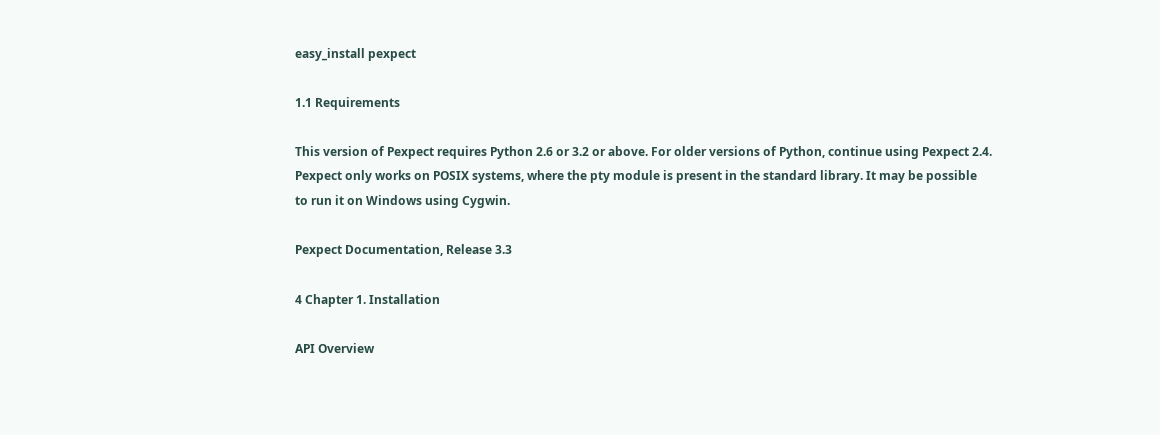easy_install pexpect

1.1 Requirements

This version of Pexpect requires Python 2.6 or 3.2 or above. For older versions of Python, continue using Pexpect 2.4.
Pexpect only works on POSIX systems, where the pty module is present in the standard library. It may be possible
to run it on Windows using Cygwin.

Pexpect Documentation, Release 3.3

4 Chapter 1. Installation

API Overview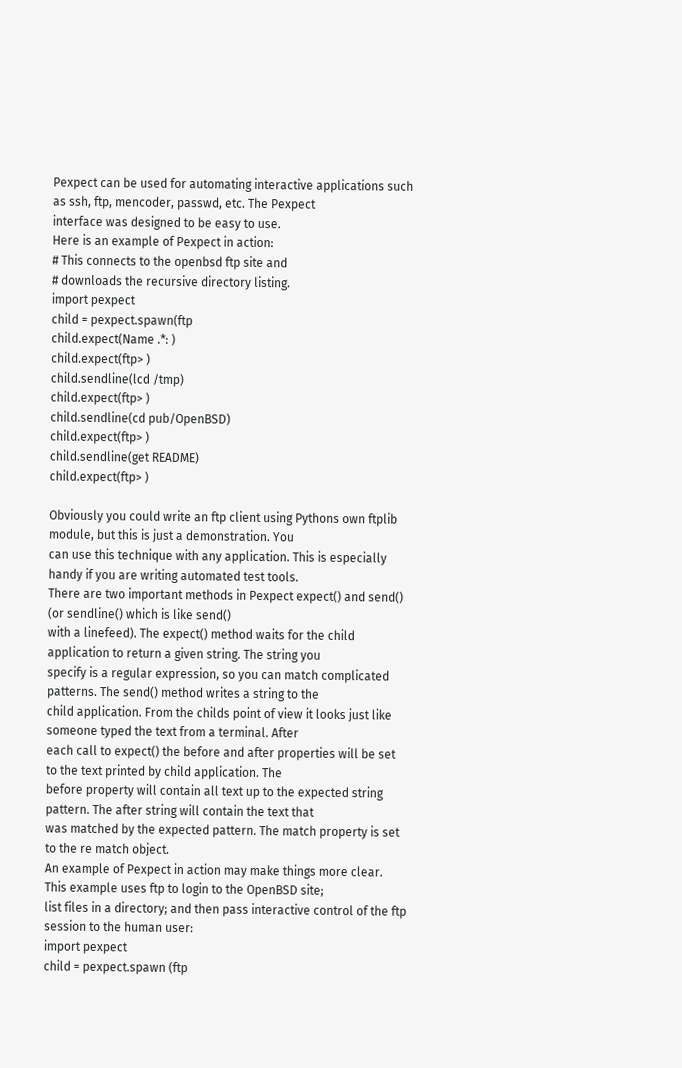Pexpect can be used for automating interactive applications such as ssh, ftp, mencoder, passwd, etc. The Pexpect
interface was designed to be easy to use.
Here is an example of Pexpect in action:
# This connects to the openbsd ftp site and
# downloads the recursive directory listing.
import pexpect
child = pexpect.spawn(ftp
child.expect(Name .*: )
child.expect(ftp> )
child.sendline(lcd /tmp)
child.expect(ftp> )
child.sendline(cd pub/OpenBSD)
child.expect(ftp> )
child.sendline(get README)
child.expect(ftp> )

Obviously you could write an ftp client using Pythons own ftplib module, but this is just a demonstration. You
can use this technique with any application. This is especially handy if you are writing automated test tools.
There are two important methods in Pexpect expect() and send() (or sendline() which is like send()
with a linefeed). The expect() method waits for the child application to return a given string. The string you
specify is a regular expression, so you can match complicated patterns. The send() method writes a string to the
child application. From the childs point of view it looks just like someone typed the text from a terminal. After
each call to expect() the before and after properties will be set to the text printed by child application. The
before property will contain all text up to the expected string pattern. The after string will contain the text that
was matched by the expected pattern. The match property is set to the re match object.
An example of Pexpect in action may make things more clear. This example uses ftp to login to the OpenBSD site;
list files in a directory; and then pass interactive control of the ftp session to the human user:
import pexpect
child = pexpect.spawn (ftp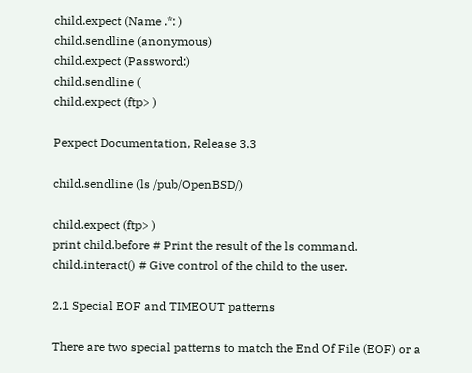child.expect (Name .*: )
child.sendline (anonymous)
child.expect (Password:)
child.sendline (
child.expect (ftp> )

Pexpect Documentation, Release 3.3

child.sendline (ls /pub/OpenBSD/)

child.expect (ftp> )
print child.before # Print the result of the ls command.
child.interact() # Give control of the child to the user.

2.1 Special EOF and TIMEOUT patterns

There are two special patterns to match the End Of File (EOF) or a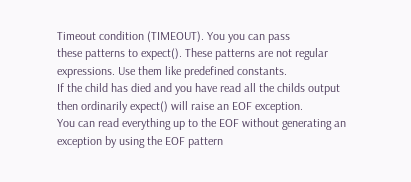Timeout condition (TIMEOUT). You you can pass
these patterns to expect(). These patterns are not regular expressions. Use them like predefined constants.
If the child has died and you have read all the childs output then ordinarily expect() will raise an EOF exception.
You can read everything up to the EOF without generating an exception by using the EOF pattern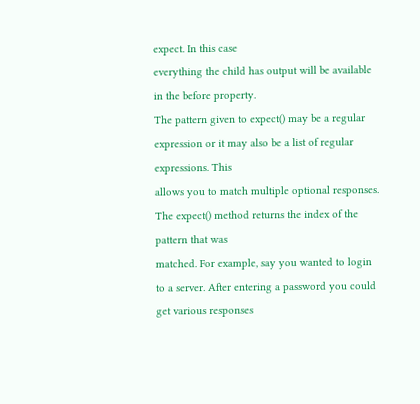expect. In this case
everything the child has output will be available in the before property.
The pattern given to expect() may be a regular expression or it may also be a list of regular expressions. This
allows you to match multiple optional responses. The expect() method returns the index of the pattern that was
matched. For example, say you wanted to login to a server. After entering a password you could get various responses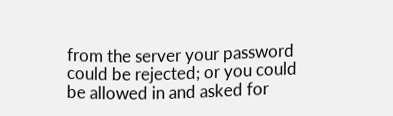from the server your password could be rejected; or you could be allowed in and asked for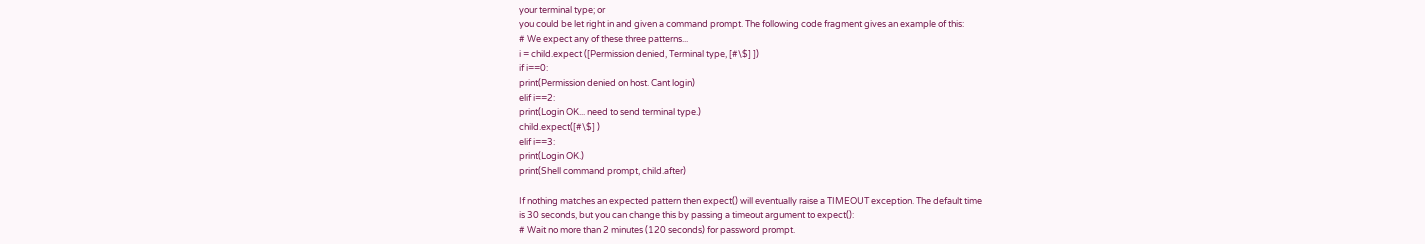your terminal type; or
you could be let right in and given a command prompt. The following code fragment gives an example of this:
# We expect any of these three patterns...
i = child.expect ([Permission denied, Terminal type, [#\$] ])
if i==0:
print(Permission denied on host. Cant login)
elif i==2:
print(Login OK... need to send terminal type.)
child.expect([#\$] )
elif i==3:
print(Login OK.)
print(Shell command prompt, child.after)

If nothing matches an expected pattern then expect() will eventually raise a TIMEOUT exception. The default time
is 30 seconds, but you can change this by passing a timeout argument to expect():
# Wait no more than 2 minutes (120 seconds) for password prompt.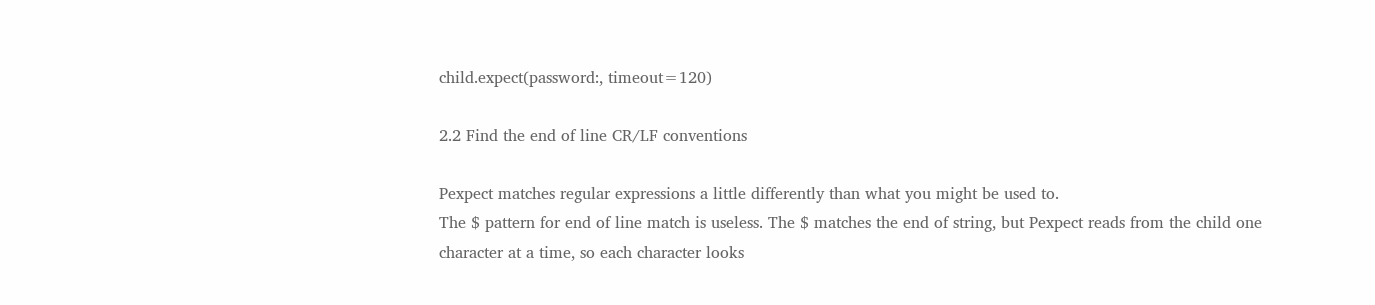child.expect(password:, timeout=120)

2.2 Find the end of line CR/LF conventions

Pexpect matches regular expressions a little differently than what you might be used to.
The $ pattern for end of line match is useless. The $ matches the end of string, but Pexpect reads from the child one
character at a time, so each character looks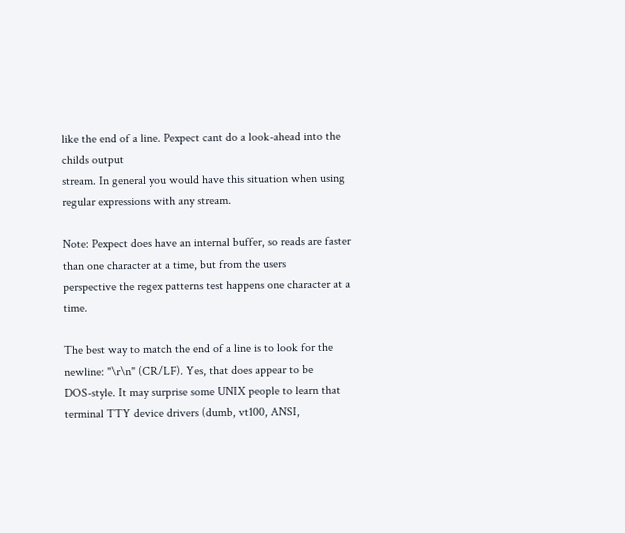like the end of a line. Pexpect cant do a look-ahead into the childs output
stream. In general you would have this situation when using regular expressions with any stream.

Note: Pexpect does have an internal buffer, so reads are faster than one character at a time, but from the users
perspective the regex patterns test happens one character at a time.

The best way to match the end of a line is to look for the newline: "\r\n" (CR/LF). Yes, that does appear to be
DOS-style. It may surprise some UNIX people to learn that terminal TTY device drivers (dumb, vt100, ANSI,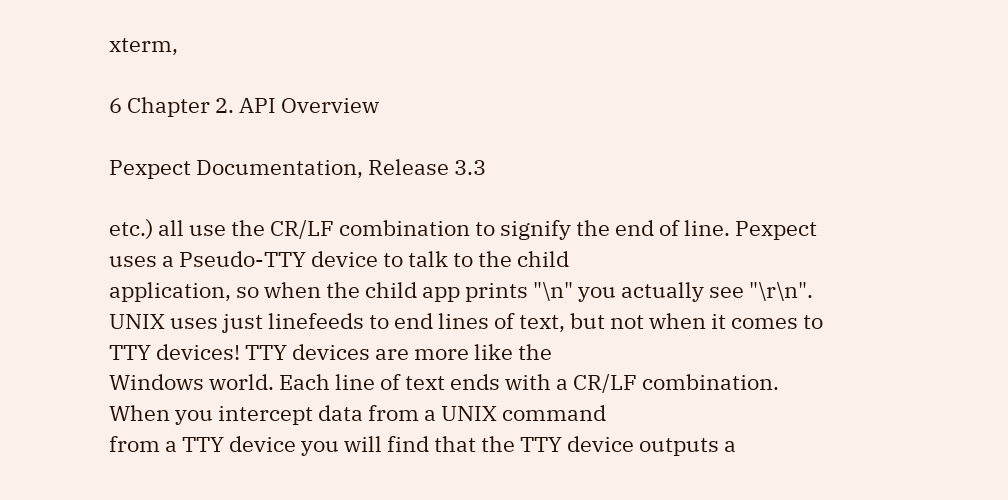xterm,

6 Chapter 2. API Overview

Pexpect Documentation, Release 3.3

etc.) all use the CR/LF combination to signify the end of line. Pexpect uses a Pseudo-TTY device to talk to the child
application, so when the child app prints "\n" you actually see "\r\n".
UNIX uses just linefeeds to end lines of text, but not when it comes to TTY devices! TTY devices are more like the
Windows world. Each line of text ends with a CR/LF combination. When you intercept data from a UNIX command
from a TTY device you will find that the TTY device outputs a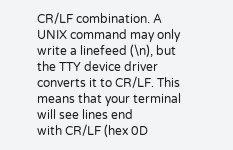CR/LF combination. A UNIX command may only
write a linefeed (\n), but the TTY device driver converts it to CR/LF. This means that your terminal will see lines end
with CR/LF (hex 0D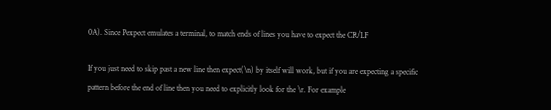0A). Since Pexpect emulates a terminal, to match ends of lines you have to expect the CR/LF

If you just need to skip past a new line then expect(\n) by itself will work, but if you are expecting a specific
pattern before the end of line then you need to explicitly look for the \r. For example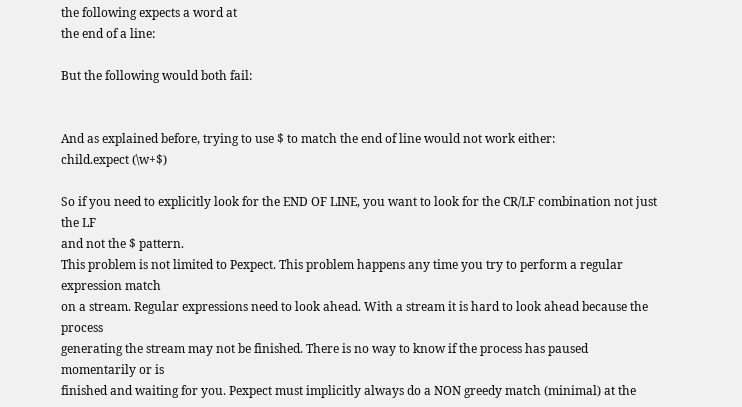the following expects a word at
the end of a line:

But the following would both fail:


And as explained before, trying to use $ to match the end of line would not work either:
child.expect (\w+$)

So if you need to explicitly look for the END OF LINE, you want to look for the CR/LF combination not just the LF
and not the $ pattern.
This problem is not limited to Pexpect. This problem happens any time you try to perform a regular expression match
on a stream. Regular expressions need to look ahead. With a stream it is hard to look ahead because the process
generating the stream may not be finished. There is no way to know if the process has paused momentarily or is
finished and waiting for you. Pexpect must implicitly always do a NON greedy match (minimal) at the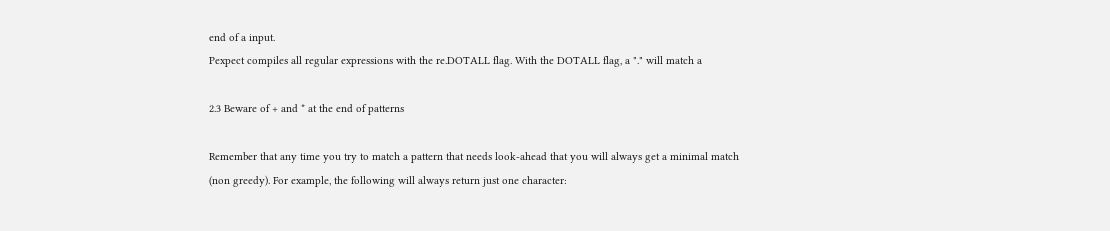end of a input.
Pexpect compiles all regular expressions with the re.DOTALL flag. With the DOTALL flag, a "." will match a

2.3 Beware of + and * at the end of patterns

Remember that any time you try to match a pattern that needs look-ahead that you will always get a minimal match
(non greedy). For example, the following will always return just one character: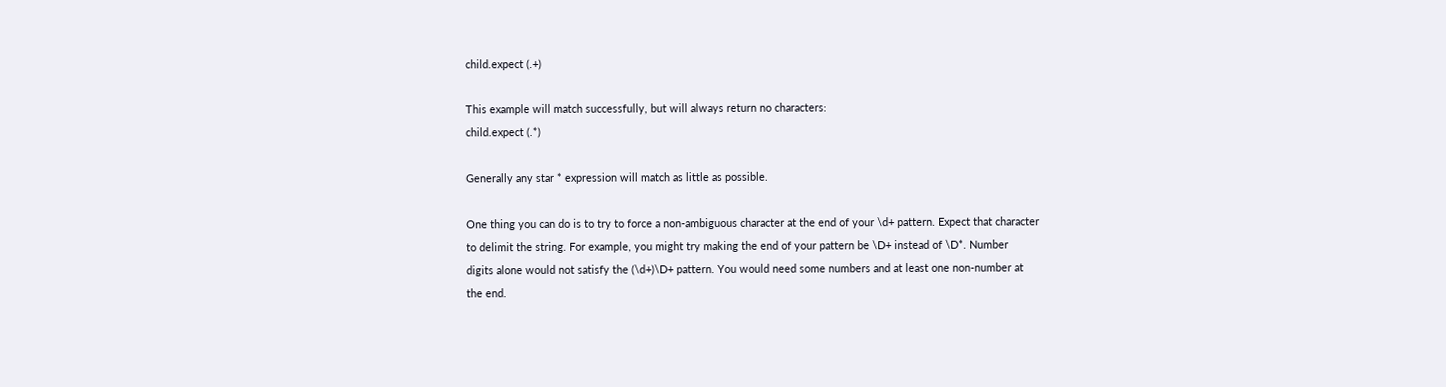child.expect (.+)

This example will match successfully, but will always return no characters:
child.expect (.*)

Generally any star * expression will match as little as possible.

One thing you can do is to try to force a non-ambiguous character at the end of your \d+ pattern. Expect that character
to delimit the string. For example, you might try making the end of your pattern be \D+ instead of \D*. Number
digits alone would not satisfy the (\d+)\D+ pattern. You would need some numbers and at least one non-number at
the end.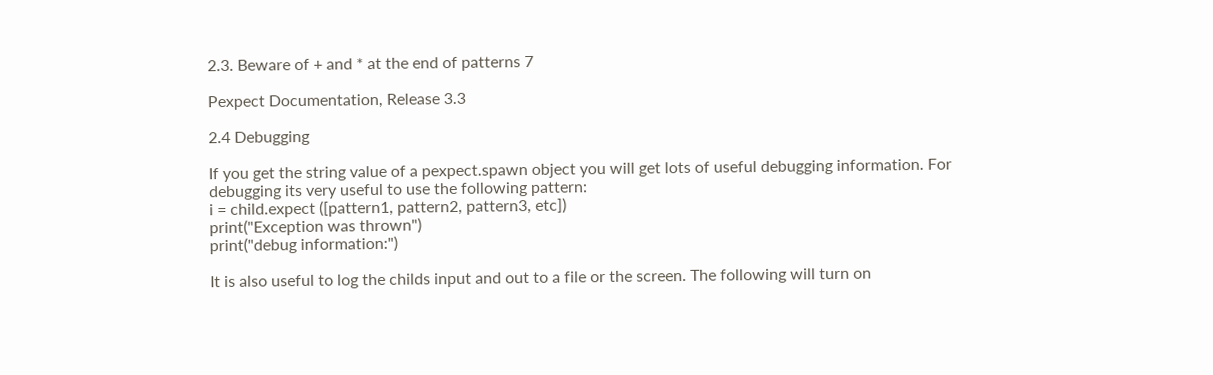2.3. Beware of + and * at the end of patterns 7

Pexpect Documentation, Release 3.3

2.4 Debugging

If you get the string value of a pexpect.spawn object you will get lots of useful debugging information. For
debugging its very useful to use the following pattern:
i = child.expect ([pattern1, pattern2, pattern3, etc])
print("Exception was thrown")
print("debug information:")

It is also useful to log the childs input and out to a file or the screen. The following will turn on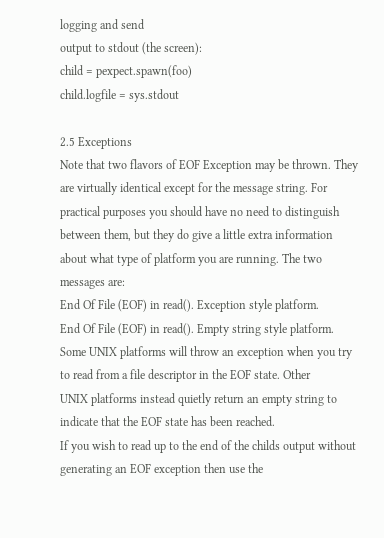logging and send
output to stdout (the screen):
child = pexpect.spawn(foo)
child.logfile = sys.stdout

2.5 Exceptions
Note that two flavors of EOF Exception may be thrown. They are virtually identical except for the message string. For
practical purposes you should have no need to distinguish between them, but they do give a little extra information
about what type of platform you are running. The two messages are:
End Of File (EOF) in read(). Exception style platform.
End Of File (EOF) in read(). Empty string style platform.
Some UNIX platforms will throw an exception when you try to read from a file descriptor in the EOF state. Other
UNIX platforms instead quietly return an empty string to indicate that the EOF state has been reached.
If you wish to read up to the end of the childs output without generating an EOF exception then use the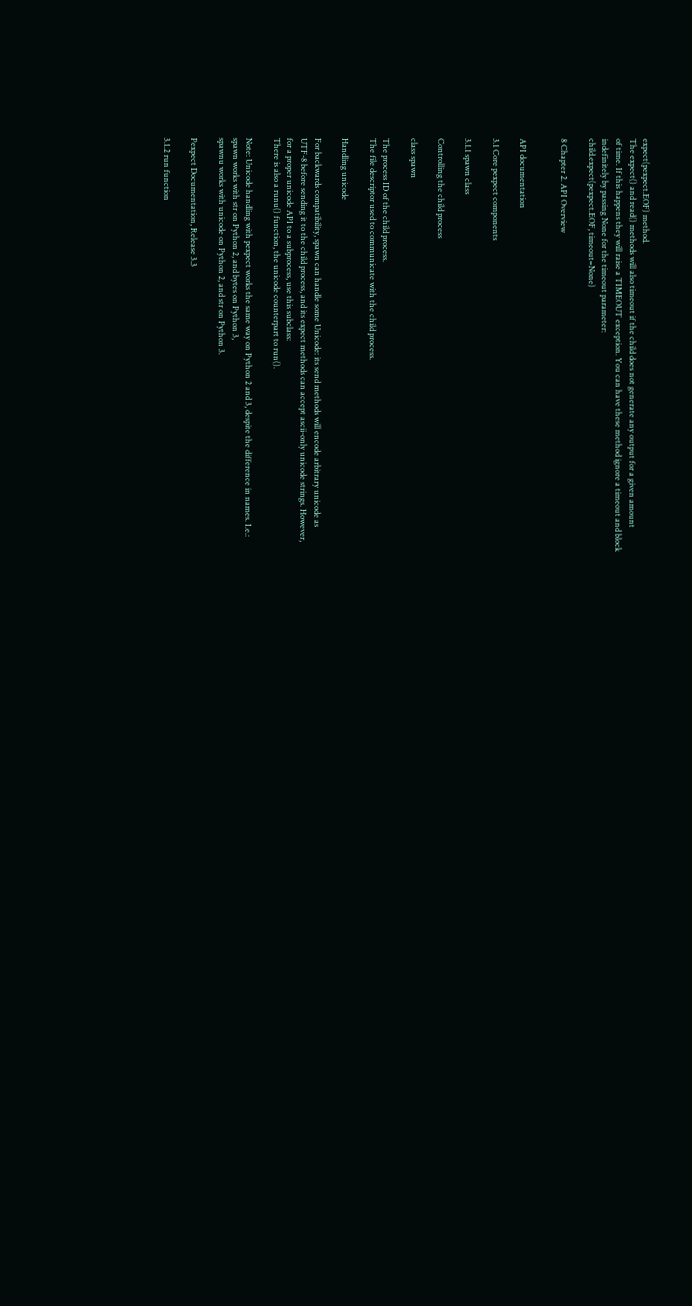expect(pexpect.EOF) method.
The expect() and read() methods will also timeout if the child does not generate any output for a given amount
of time. If this happens they will raise a TIMEOUT exception. You can have these method ignore a timeout and block
indefinitely by passing None for the timeout parameter:
child.expect(pexpect.EOF, timeout=None)

8 Chapter 2. API Overview


API documentation

3.1 Core pexpect components

3.1.1 spawn class

Controlling the child process

class spawn

The process ID of the child process.
The file descriptor used to communicate with the child process.

Handling unicode

For backwards compatibility, spawn can handle some Unicode: its send methods will encode arbitrary unicode as
UTF-8 before sending it to the child process, and its expect methods can accept ascii-only unicode strings. However,
for a proper unicode API to a subprocess, use this subclass:
There is also a runu() function, the unicode counterpart to run().

Note: Unicode handling with pexpect works the same way on Python 2 and 3, despite the difference in names. I.e.:
spawn works with str on Python 2, and bytes on Python 3,
spawnu works with unicode on Python 2, and str on Python 3.

Pexpect Documentation, Release 3.3

3.1.2 run function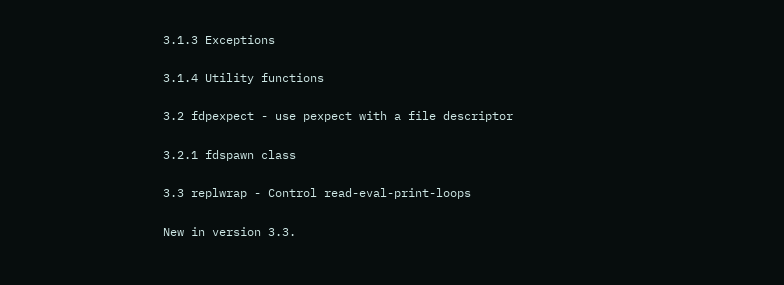3.1.3 Exceptions

3.1.4 Utility functions

3.2 fdpexpect - use pexpect with a file descriptor

3.2.1 fdspawn class

3.3 replwrap - Control read-eval-print-loops

New in version 3.3.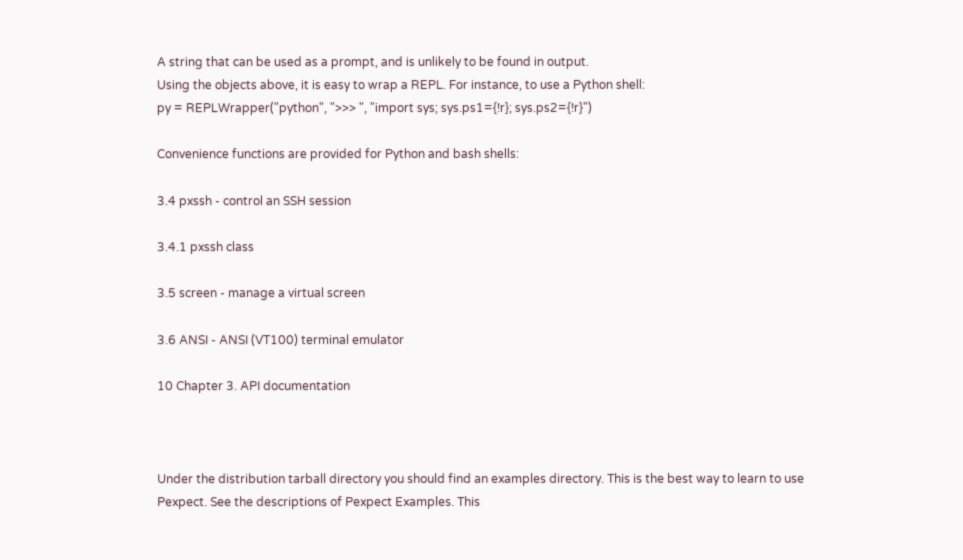A string that can be used as a prompt, and is unlikely to be found in output.
Using the objects above, it is easy to wrap a REPL. For instance, to use a Python shell:
py = REPLWrapper("python", ">>> ", "import sys; sys.ps1={!r}; sys.ps2={!r}")

Convenience functions are provided for Python and bash shells:

3.4 pxssh - control an SSH session

3.4.1 pxssh class

3.5 screen - manage a virtual screen

3.6 ANSI - ANSI (VT100) terminal emulator

10 Chapter 3. API documentation



Under the distribution tarball directory you should find an examples directory. This is the best way to learn to use
Pexpect. See the descriptions of Pexpect Examples. This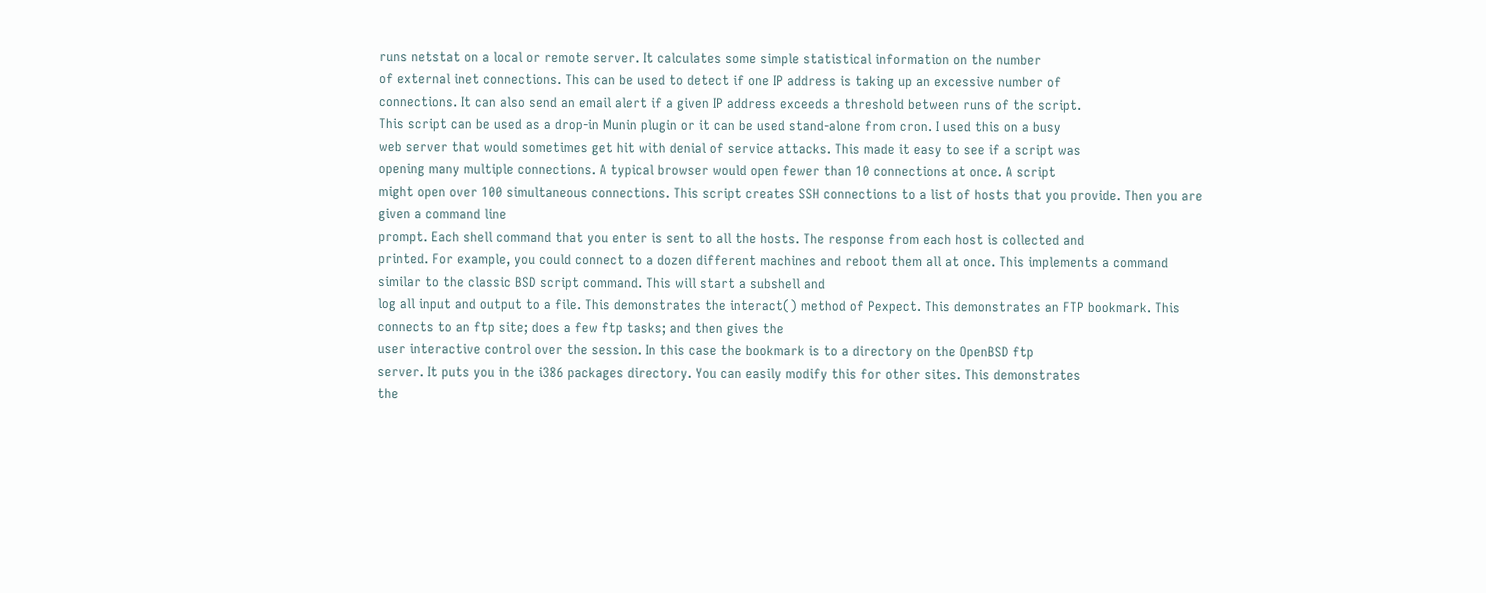runs netstat on a local or remote server. It calculates some simple statistical information on the number
of external inet connections. This can be used to detect if one IP address is taking up an excessive number of
connections. It can also send an email alert if a given IP address exceeds a threshold between runs of the script.
This script can be used as a drop-in Munin plugin or it can be used stand-alone from cron. I used this on a busy
web server that would sometimes get hit with denial of service attacks. This made it easy to see if a script was
opening many multiple connections. A typical browser would open fewer than 10 connections at once. A script
might open over 100 simultaneous connections. This script creates SSH connections to a list of hosts that you provide. Then you are given a command line
prompt. Each shell command that you enter is sent to all the hosts. The response from each host is collected and
printed. For example, you could connect to a dozen different machines and reboot them all at once. This implements a command similar to the classic BSD script command. This will start a subshell and
log all input and output to a file. This demonstrates the interact() method of Pexpect. This demonstrates an FTP bookmark. This connects to an ftp site; does a few ftp tasks; and then gives the
user interactive control over the session. In this case the bookmark is to a directory on the OpenBSD ftp
server. It puts you in the i386 packages directory. You can easily modify this for other sites. This demonstrates
the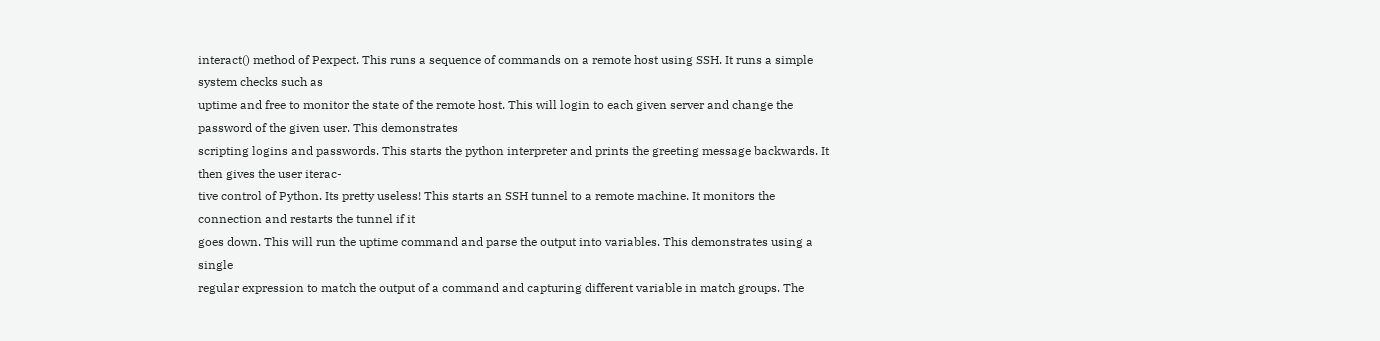interact() method of Pexpect. This runs a sequence of commands on a remote host using SSH. It runs a simple system checks such as
uptime and free to monitor the state of the remote host. This will login to each given server and change the password of the given user. This demonstrates
scripting logins and passwords. This starts the python interpreter and prints the greeting message backwards. It then gives the user iterac-
tive control of Python. Its pretty useless! This starts an SSH tunnel to a remote machine. It monitors the connection and restarts the tunnel if it
goes down. This will run the uptime command and parse the output into variables. This demonstrates using a single
regular expression to match the output of a command and capturing different variable in match groups. The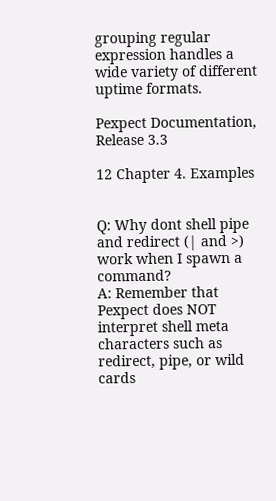grouping regular expression handles a wide variety of different uptime formats.

Pexpect Documentation, Release 3.3

12 Chapter 4. Examples


Q: Why dont shell pipe and redirect (| and >) work when I spawn a command?
A: Remember that Pexpect does NOT interpret shell meta characters such as redirect, pipe, or wild cards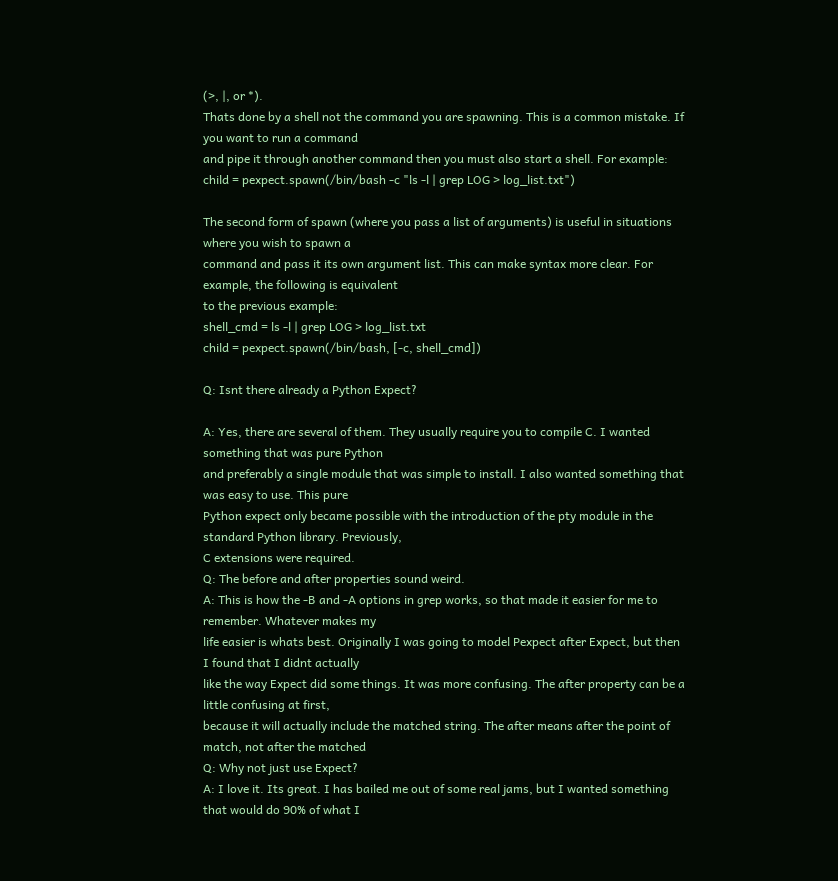(>, |, or *).
Thats done by a shell not the command you are spawning. This is a common mistake. If you want to run a command
and pipe it through another command then you must also start a shell. For example:
child = pexpect.spawn(/bin/bash -c "ls -l | grep LOG > log_list.txt")

The second form of spawn (where you pass a list of arguments) is useful in situations where you wish to spawn a
command and pass it its own argument list. This can make syntax more clear. For example, the following is equivalent
to the previous example:
shell_cmd = ls -l | grep LOG > log_list.txt
child = pexpect.spawn(/bin/bash, [-c, shell_cmd])

Q: Isnt there already a Python Expect?

A: Yes, there are several of them. They usually require you to compile C. I wanted something that was pure Python
and preferably a single module that was simple to install. I also wanted something that was easy to use. This pure
Python expect only became possible with the introduction of the pty module in the standard Python library. Previously,
C extensions were required.
Q: The before and after properties sound weird.
A: This is how the -B and -A options in grep works, so that made it easier for me to remember. Whatever makes my
life easier is whats best. Originally I was going to model Pexpect after Expect, but then I found that I didnt actually
like the way Expect did some things. It was more confusing. The after property can be a little confusing at first,
because it will actually include the matched string. The after means after the point of match, not after the matched
Q: Why not just use Expect?
A: I love it. Its great. I has bailed me out of some real jams, but I wanted something that would do 90% of what I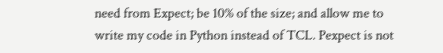need from Expect; be 10% of the size; and allow me to write my code in Python instead of TCL. Pexpect is not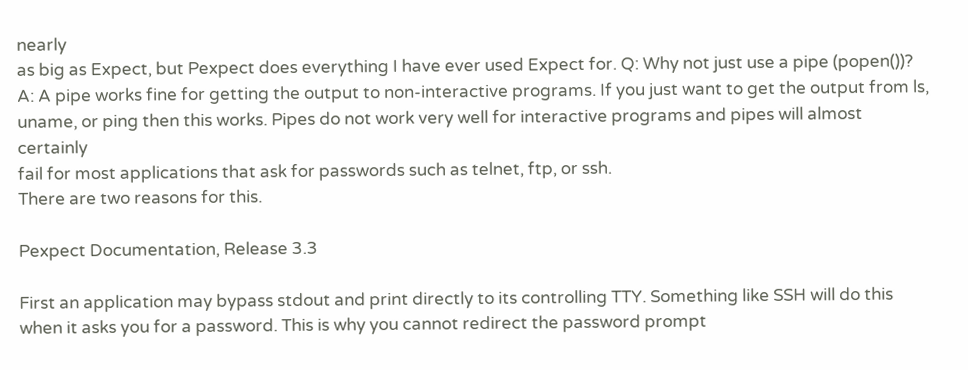nearly
as big as Expect, but Pexpect does everything I have ever used Expect for. Q: Why not just use a pipe (popen())?
A: A pipe works fine for getting the output to non-interactive programs. If you just want to get the output from ls,
uname, or ping then this works. Pipes do not work very well for interactive programs and pipes will almost certainly
fail for most applications that ask for passwords such as telnet, ftp, or ssh.
There are two reasons for this.

Pexpect Documentation, Release 3.3

First an application may bypass stdout and print directly to its controlling TTY. Something like SSH will do this
when it asks you for a password. This is why you cannot redirect the password prompt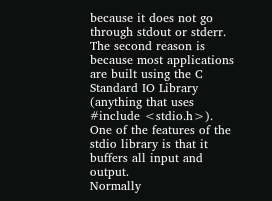because it does not go
through stdout or stderr.
The second reason is because most applications are built using the C Standard IO Library (anything that uses
#include <stdio.h>). One of the features of the stdio library is that it buffers all input and output.
Normally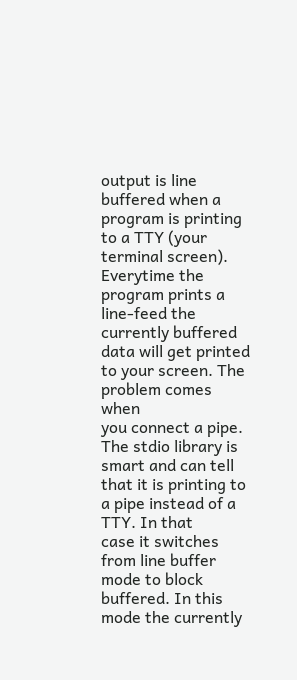output is line buffered when a program is printing to a TTY (your terminal screen). Everytime the
program prints a line-feed the currently buffered data will get printed to your screen. The problem comes when
you connect a pipe. The stdio library is smart and can tell that it is printing to a pipe instead of a TTY. In that
case it switches from line buffer mode to block buffered. In this mode the currently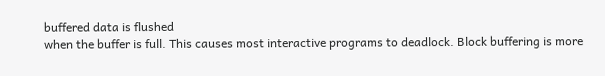buffered data is flushed
when the buffer is full. This causes most interactive programs to deadlock. Block buffering is more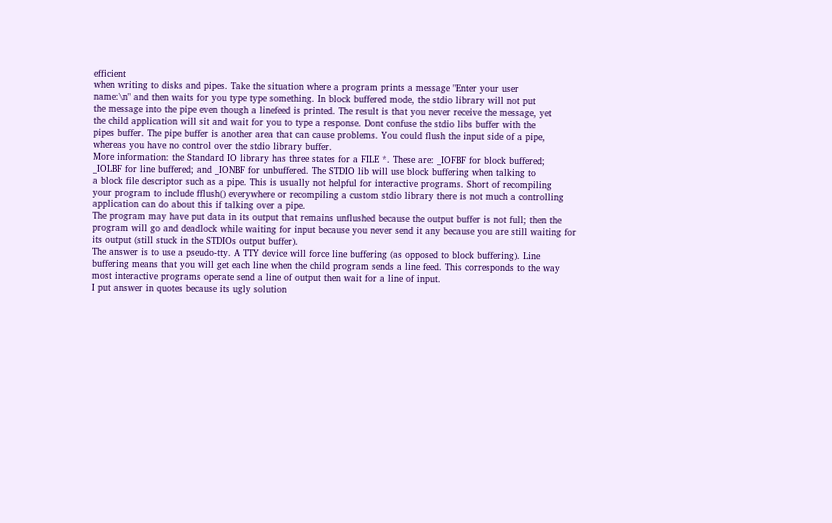efficient
when writing to disks and pipes. Take the situation where a program prints a message "Enter your user
name:\n" and then waits for you type type something. In block buffered mode, the stdio library will not put
the message into the pipe even though a linefeed is printed. The result is that you never receive the message, yet
the child application will sit and wait for you to type a response. Dont confuse the stdio libs buffer with the
pipes buffer. The pipe buffer is another area that can cause problems. You could flush the input side of a pipe,
whereas you have no control over the stdio library buffer.
More information: the Standard IO library has three states for a FILE *. These are: _IOFBF for block buffered;
_IOLBF for line buffered; and _IONBF for unbuffered. The STDIO lib will use block buffering when talking to
a block file descriptor such as a pipe. This is usually not helpful for interactive programs. Short of recompiling
your program to include fflush() everywhere or recompiling a custom stdio library there is not much a controlling
application can do about this if talking over a pipe.
The program may have put data in its output that remains unflushed because the output buffer is not full; then the
program will go and deadlock while waiting for input because you never send it any because you are still waiting for
its output (still stuck in the STDIOs output buffer).
The answer is to use a pseudo-tty. A TTY device will force line buffering (as opposed to block buffering). Line
buffering means that you will get each line when the child program sends a line feed. This corresponds to the way
most interactive programs operate send a line of output then wait for a line of input.
I put answer in quotes because its ugly solution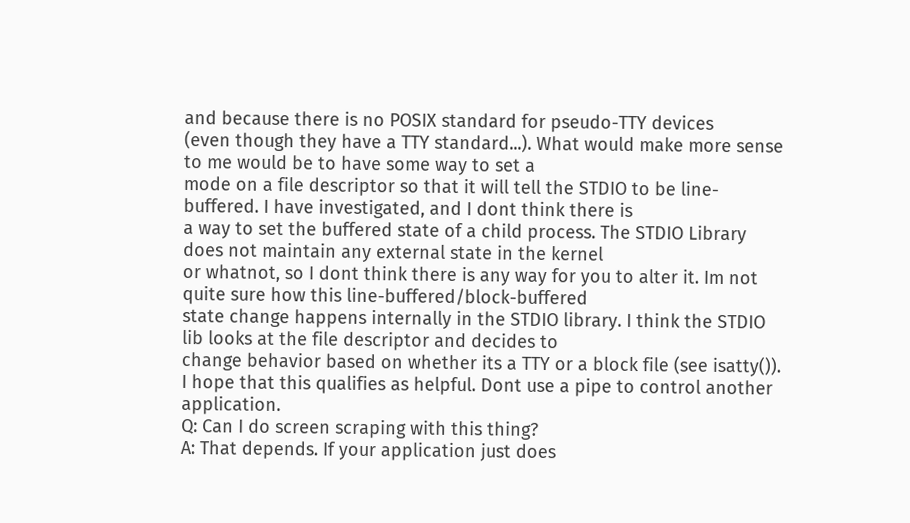and because there is no POSIX standard for pseudo-TTY devices
(even though they have a TTY standard...). What would make more sense to me would be to have some way to set a
mode on a file descriptor so that it will tell the STDIO to be line-buffered. I have investigated, and I dont think there is
a way to set the buffered state of a child process. The STDIO Library does not maintain any external state in the kernel
or whatnot, so I dont think there is any way for you to alter it. Im not quite sure how this line-buffered/block-buffered
state change happens internally in the STDIO library. I think the STDIO lib looks at the file descriptor and decides to
change behavior based on whether its a TTY or a block file (see isatty()).
I hope that this qualifies as helpful. Dont use a pipe to control another application.
Q: Can I do screen scraping with this thing?
A: That depends. If your application just does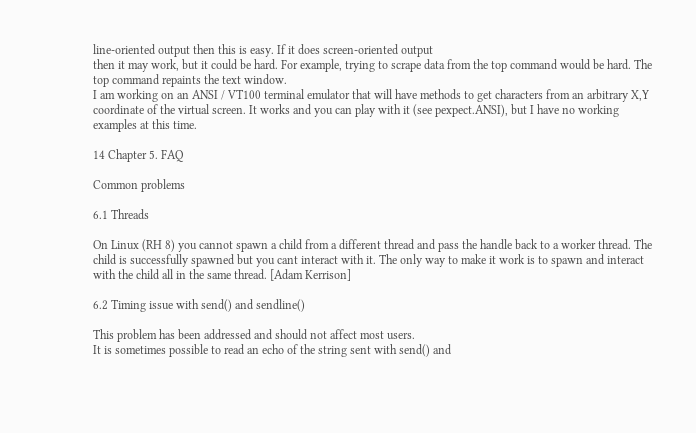line-oriented output then this is easy. If it does screen-oriented output
then it may work, but it could be hard. For example, trying to scrape data from the top command would be hard. The
top command repaints the text window.
I am working on an ANSI / VT100 terminal emulator that will have methods to get characters from an arbitrary X,Y
coordinate of the virtual screen. It works and you can play with it (see pexpect.ANSI), but I have no working
examples at this time.

14 Chapter 5. FAQ

Common problems

6.1 Threads

On Linux (RH 8) you cannot spawn a child from a different thread and pass the handle back to a worker thread. The
child is successfully spawned but you cant interact with it. The only way to make it work is to spawn and interact
with the child all in the same thread. [Adam Kerrison]

6.2 Timing issue with send() and sendline()

This problem has been addressed and should not affect most users.
It is sometimes possible to read an echo of the string sent with send() and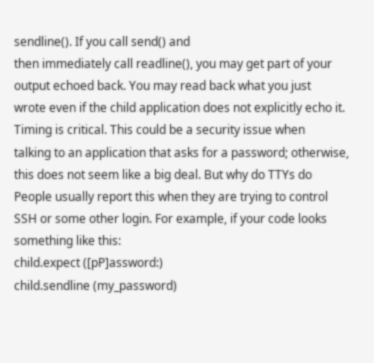sendline(). If you call send() and
then immediately call readline(), you may get part of your output echoed back. You may read back what you just
wrote even if the child application does not explicitly echo it. Timing is critical. This could be a security issue when
talking to an application that asks for a password; otherwise, this does not seem like a big deal. But why do TTYs do
People usually report this when they are trying to control SSH or some other login. For example, if your code looks
something like this:
child.expect ([pP]assword:)
child.sendline (my_password)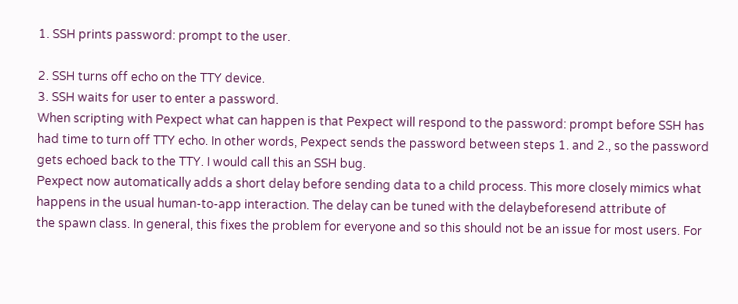1. SSH prints password: prompt to the user.

2. SSH turns off echo on the TTY device.
3. SSH waits for user to enter a password.
When scripting with Pexpect what can happen is that Pexpect will respond to the password: prompt before SSH has
had time to turn off TTY echo. In other words, Pexpect sends the password between steps 1. and 2., so the password
gets echoed back to the TTY. I would call this an SSH bug.
Pexpect now automatically adds a short delay before sending data to a child process. This more closely mimics what
happens in the usual human-to-app interaction. The delay can be tuned with the delaybeforesend attribute of
the spawn class. In general, this fixes the problem for everyone and so this should not be an issue for most users. For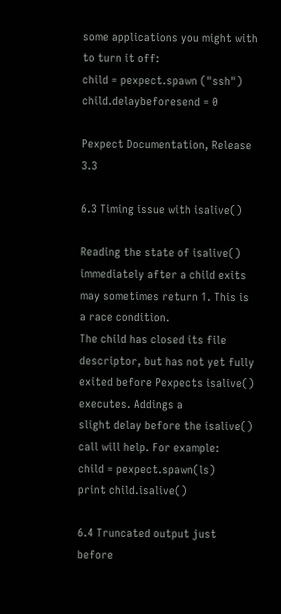some applications you might with to turn it off:
child = pexpect.spawn ("ssh")
child.delaybeforesend = 0

Pexpect Documentation, Release 3.3

6.3 Timing issue with isalive()

Reading the state of isalive() immediately after a child exits may sometimes return 1. This is a race condition.
The child has closed its file descriptor, but has not yet fully exited before Pexpects isalive() executes. Addings a
slight delay before the isalive() call will help. For example:
child = pexpect.spawn(ls)
print child.isalive()

6.4 Truncated output just before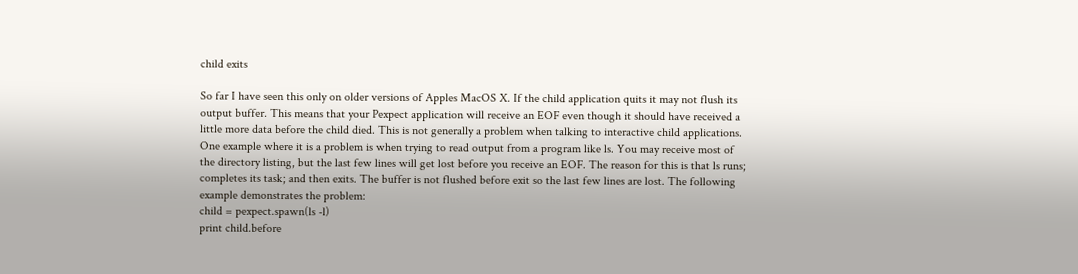child exits

So far I have seen this only on older versions of Apples MacOS X. If the child application quits it may not flush its
output buffer. This means that your Pexpect application will receive an EOF even though it should have received a
little more data before the child died. This is not generally a problem when talking to interactive child applications.
One example where it is a problem is when trying to read output from a program like ls. You may receive most of
the directory listing, but the last few lines will get lost before you receive an EOF. The reason for this is that ls runs;
completes its task; and then exits. The buffer is not flushed before exit so the last few lines are lost. The following
example demonstrates the problem:
child = pexpect.spawn(ls -l)
print child.before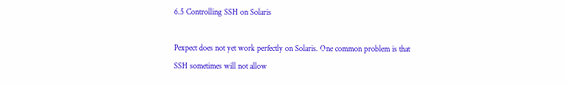6.5 Controlling SSH on Solaris

Pexpect does not yet work perfectly on Solaris. One common problem is that SSH sometimes will not allow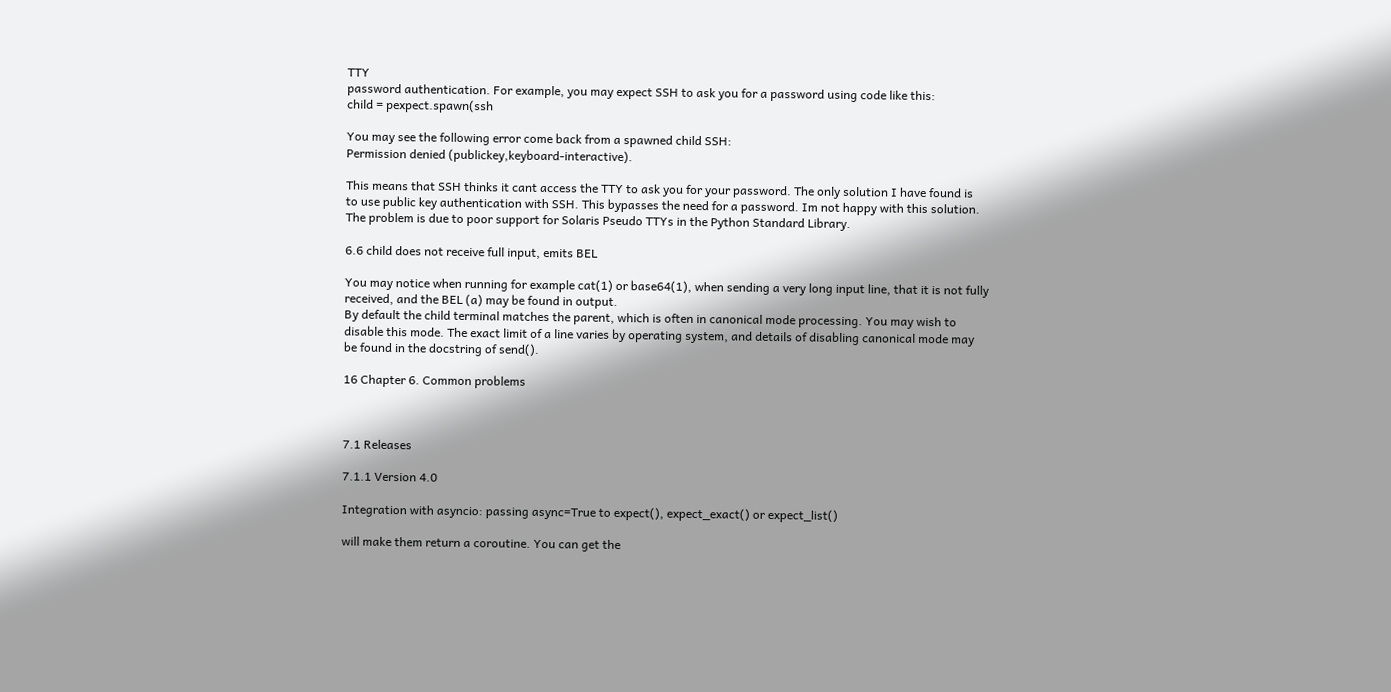TTY
password authentication. For example, you may expect SSH to ask you for a password using code like this:
child = pexpect.spawn(ssh

You may see the following error come back from a spawned child SSH:
Permission denied (publickey,keyboard-interactive).

This means that SSH thinks it cant access the TTY to ask you for your password. The only solution I have found is
to use public key authentication with SSH. This bypasses the need for a password. Im not happy with this solution.
The problem is due to poor support for Solaris Pseudo TTYs in the Python Standard Library.

6.6 child does not receive full input, emits BEL

You may notice when running for example cat(1) or base64(1), when sending a very long input line, that it is not fully
received, and the BEL (a) may be found in output.
By default the child terminal matches the parent, which is often in canonical mode processing. You may wish to
disable this mode. The exact limit of a line varies by operating system, and details of disabling canonical mode may
be found in the docstring of send().

16 Chapter 6. Common problems



7.1 Releases

7.1.1 Version 4.0

Integration with asyncio: passing async=True to expect(), expect_exact() or expect_list()

will make them return a coroutine. You can get the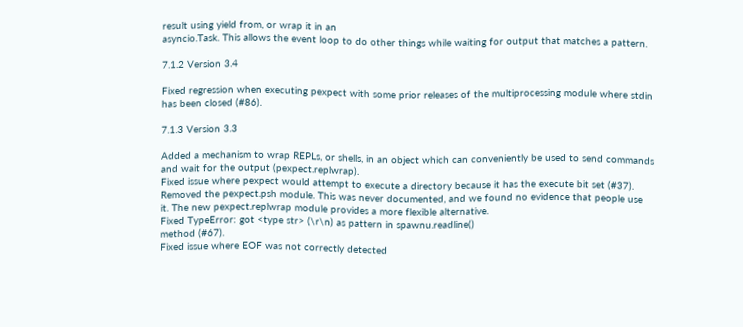result using yield from, or wrap it in an
asyncio.Task. This allows the event loop to do other things while waiting for output that matches a pattern.

7.1.2 Version 3.4

Fixed regression when executing pexpect with some prior releases of the multiprocessing module where stdin
has been closed (#86).

7.1.3 Version 3.3

Added a mechanism to wrap REPLs, or shells, in an object which can conveniently be used to send commands
and wait for the output (pexpect.replwrap).
Fixed issue where pexpect would attempt to execute a directory because it has the execute bit set (#37).
Removed the pexpect.psh module. This was never documented, and we found no evidence that people use
it. The new pexpect.replwrap module provides a more flexible alternative.
Fixed TypeError: got <type str> (\r\n) as pattern in spawnu.readline()
method (#67).
Fixed issue where EOF was not correctly detected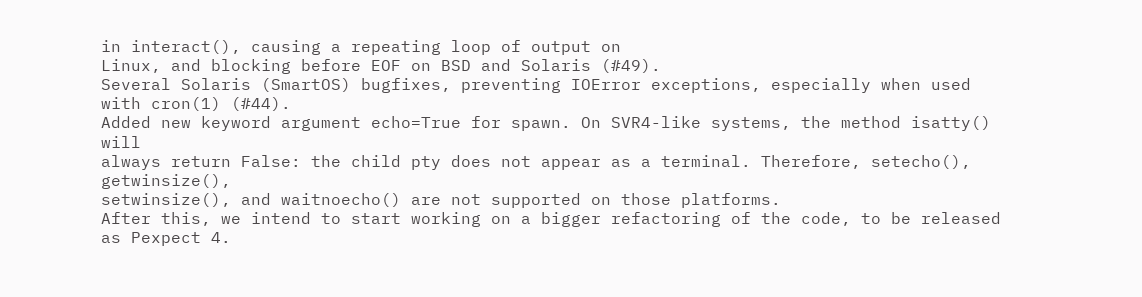in interact(), causing a repeating loop of output on
Linux, and blocking before EOF on BSD and Solaris (#49).
Several Solaris (SmartOS) bugfixes, preventing IOError exceptions, especially when used with cron(1) (#44).
Added new keyword argument echo=True for spawn. On SVR4-like systems, the method isatty() will
always return False: the child pty does not appear as a terminal. Therefore, setecho(), getwinsize(),
setwinsize(), and waitnoecho() are not supported on those platforms.
After this, we intend to start working on a bigger refactoring of the code, to be released as Pexpect 4.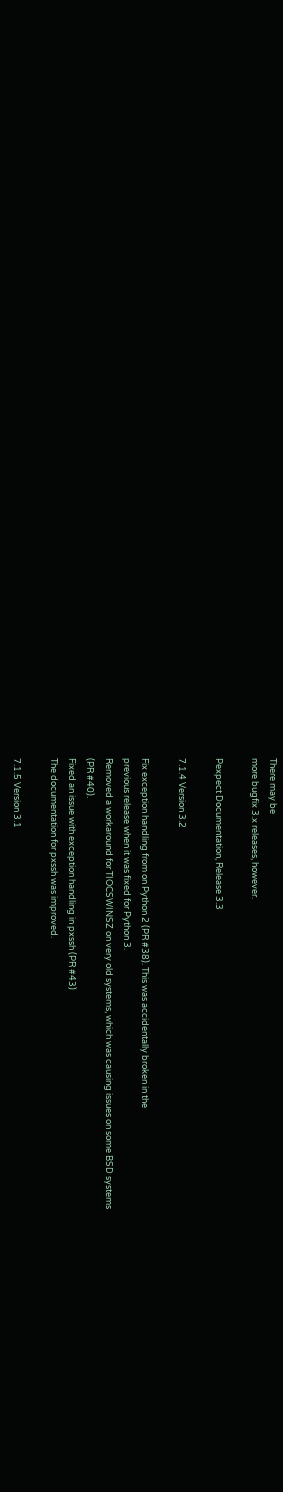There may be
more bugfix 3.x releases, however.

Pexpect Documentation, Release 3.3

7.1.4 Version 3.2

Fix exception handling from on Python 2 (PR #38). This was accidentally broken in the
previous release when it was fixed for Python 3.
Removed a workaround for TIOCSWINSZ on very old systems, which was causing issues on some BSD systems
(PR #40).
Fixed an issue with exception handling in pxssh (PR #43)
The documentation for pxssh was improved.

7.1.5 Version 3.1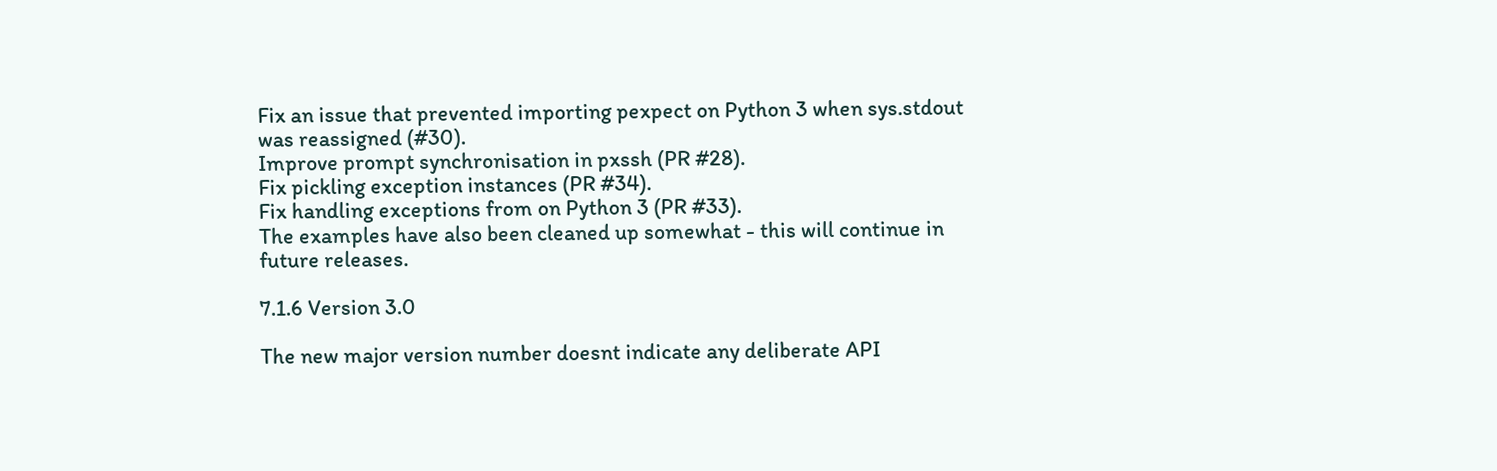Fix an issue that prevented importing pexpect on Python 3 when sys.stdout was reassigned (#30).
Improve prompt synchronisation in pxssh (PR #28).
Fix pickling exception instances (PR #34).
Fix handling exceptions from on Python 3 (PR #33).
The examples have also been cleaned up somewhat - this will continue in future releases.

7.1.6 Version 3.0

The new major version number doesnt indicate any deliberate API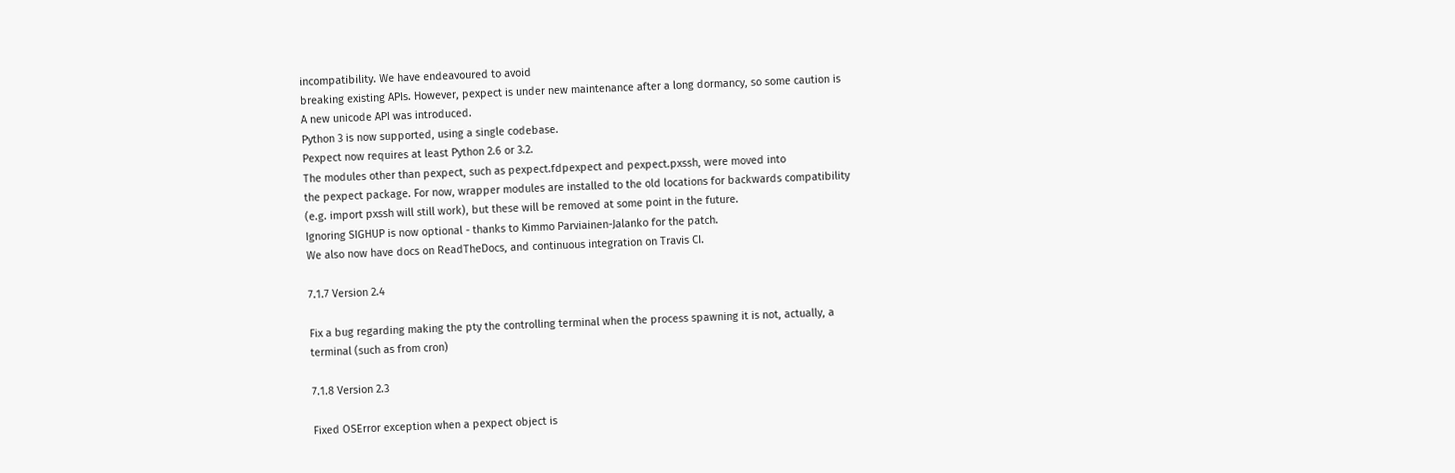incompatibility. We have endeavoured to avoid
breaking existing APIs. However, pexpect is under new maintenance after a long dormancy, so some caution is
A new unicode API was introduced.
Python 3 is now supported, using a single codebase.
Pexpect now requires at least Python 2.6 or 3.2.
The modules other than pexpect, such as pexpect.fdpexpect and pexpect.pxssh, were moved into
the pexpect package. For now, wrapper modules are installed to the old locations for backwards compatibility
(e.g. import pxssh will still work), but these will be removed at some point in the future.
Ignoring SIGHUP is now optional - thanks to Kimmo Parviainen-Jalanko for the patch.
We also now have docs on ReadTheDocs, and continuous integration on Travis CI.

7.1.7 Version 2.4

Fix a bug regarding making the pty the controlling terminal when the process spawning it is not, actually, a
terminal (such as from cron)

7.1.8 Version 2.3

Fixed OSError exception when a pexpect object is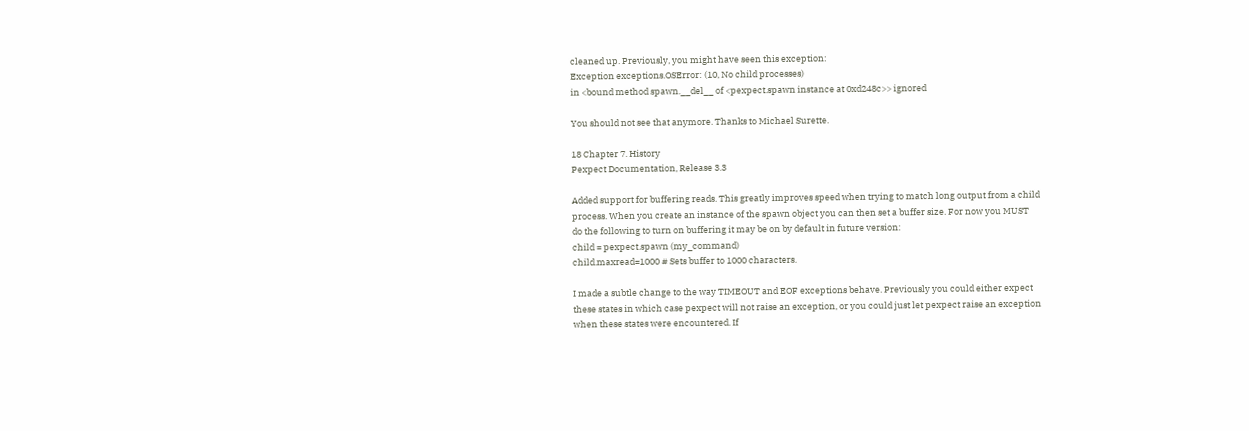cleaned up. Previously, you might have seen this exception:
Exception exceptions.OSError: (10, No child processes)
in <bound method spawn.__del__ of <pexpect.spawn instance at 0xd248c>> ignored

You should not see that anymore. Thanks to Michael Surette.

18 Chapter 7. History
Pexpect Documentation, Release 3.3

Added support for buffering reads. This greatly improves speed when trying to match long output from a child
process. When you create an instance of the spawn object you can then set a buffer size. For now you MUST
do the following to turn on buffering it may be on by default in future version:
child = pexpect.spawn (my_command)
child.maxread=1000 # Sets buffer to 1000 characters.

I made a subtle change to the way TIMEOUT and EOF exceptions behave. Previously you could either expect
these states in which case pexpect will not raise an exception, or you could just let pexpect raise an exception
when these states were encountered. If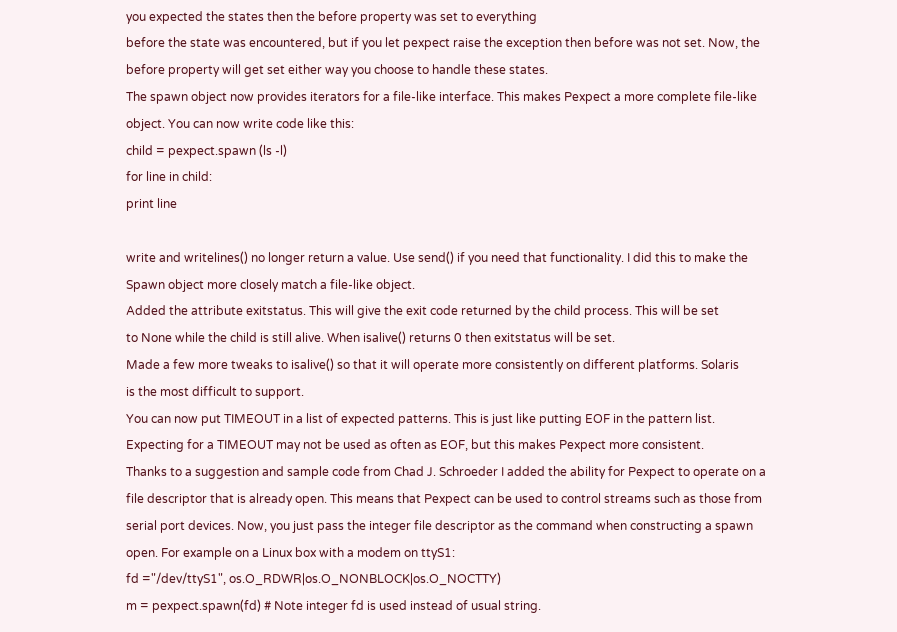you expected the states then the before property was set to everything
before the state was encountered, but if you let pexpect raise the exception then before was not set. Now, the
before property will get set either way you choose to handle these states.
The spawn object now provides iterators for a file-like interface. This makes Pexpect a more complete file-like
object. You can now write code like this:
child = pexpect.spawn (ls -l)
for line in child:
print line

write and writelines() no longer return a value. Use send() if you need that functionality. I did this to make the
Spawn object more closely match a file-like object.
Added the attribute exitstatus. This will give the exit code returned by the child process. This will be set
to None while the child is still alive. When isalive() returns 0 then exitstatus will be set.
Made a few more tweaks to isalive() so that it will operate more consistently on different platforms. Solaris
is the most difficult to support.
You can now put TIMEOUT in a list of expected patterns. This is just like putting EOF in the pattern list.
Expecting for a TIMEOUT may not be used as often as EOF, but this makes Pexpect more consistent.
Thanks to a suggestion and sample code from Chad J. Schroeder I added the ability for Pexpect to operate on a
file descriptor that is already open. This means that Pexpect can be used to control streams such as those from
serial port devices. Now, you just pass the integer file descriptor as the command when constructing a spawn
open. For example on a Linux box with a modem on ttyS1:
fd ="/dev/ttyS1", os.O_RDWR|os.O_NONBLOCK|os.O_NOCTTY)
m = pexpect.spawn(fd) # Note integer fd is used instead of usual string.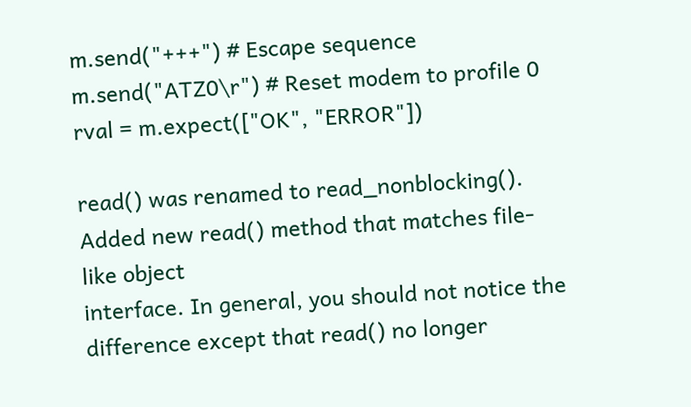m.send("+++") # Escape sequence
m.send("ATZ0\r") # Reset modem to profile 0
rval = m.expect(["OK", "ERROR"])

read() was renamed to read_nonblocking(). Added new read() method that matches file-like object
interface. In general, you should not notice the difference except that read() no longer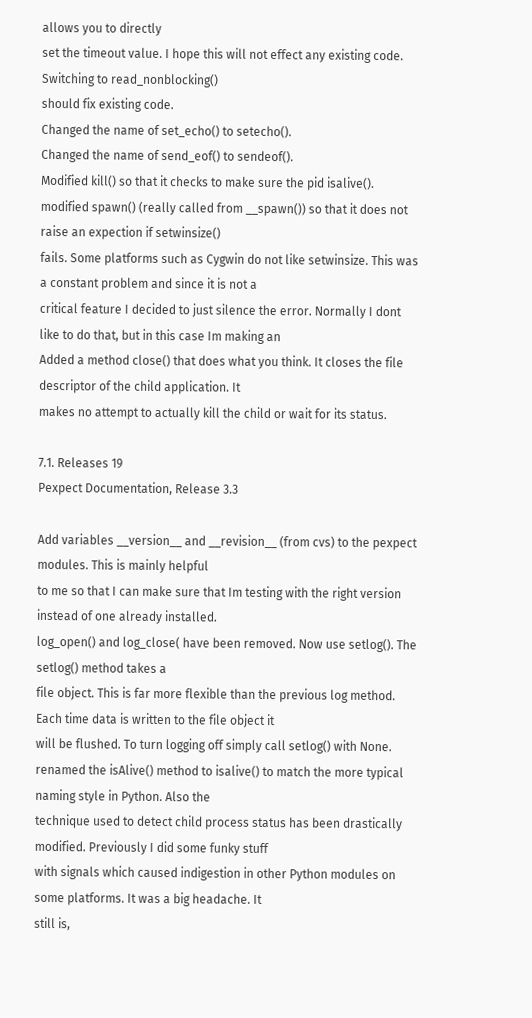allows you to directly
set the timeout value. I hope this will not effect any existing code. Switching to read_nonblocking()
should fix existing code.
Changed the name of set_echo() to setecho().
Changed the name of send_eof() to sendeof().
Modified kill() so that it checks to make sure the pid isalive().
modified spawn() (really called from __spawn()) so that it does not raise an expection if setwinsize()
fails. Some platforms such as Cygwin do not like setwinsize. This was a constant problem and since it is not a
critical feature I decided to just silence the error. Normally I dont like to do that, but in this case Im making an
Added a method close() that does what you think. It closes the file descriptor of the child application. It
makes no attempt to actually kill the child or wait for its status.

7.1. Releases 19
Pexpect Documentation, Release 3.3

Add variables __version__ and __revision__ (from cvs) to the pexpect modules. This is mainly helpful
to me so that I can make sure that Im testing with the right version instead of one already installed.
log_open() and log_close( have been removed. Now use setlog(). The setlog() method takes a
file object. This is far more flexible than the previous log method. Each time data is written to the file object it
will be flushed. To turn logging off simply call setlog() with None.
renamed the isAlive() method to isalive() to match the more typical naming style in Python. Also the
technique used to detect child process status has been drastically modified. Previously I did some funky stuff
with signals which caused indigestion in other Python modules on some platforms. It was a big headache. It
still is,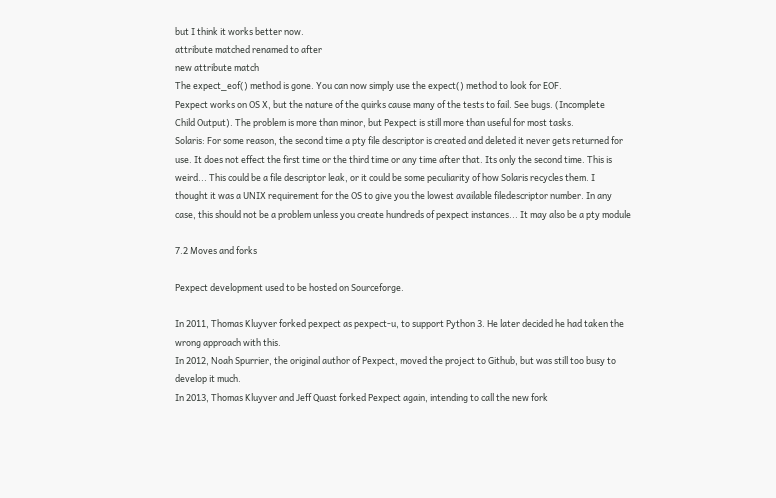but I think it works better now.
attribute matched renamed to after
new attribute match
The expect_eof() method is gone. You can now simply use the expect() method to look for EOF.
Pexpect works on OS X, but the nature of the quirks cause many of the tests to fail. See bugs. (Incomplete
Child Output). The problem is more than minor, but Pexpect is still more than useful for most tasks.
Solaris: For some reason, the second time a pty file descriptor is created and deleted it never gets returned for
use. It does not effect the first time or the third time or any time after that. Its only the second time. This is
weird... This could be a file descriptor leak, or it could be some peculiarity of how Solaris recycles them. I
thought it was a UNIX requirement for the OS to give you the lowest available filedescriptor number. In any
case, this should not be a problem unless you create hundreds of pexpect instances... It may also be a pty module

7.2 Moves and forks

Pexpect development used to be hosted on Sourceforge.

In 2011, Thomas Kluyver forked pexpect as pexpect-u, to support Python 3. He later decided he had taken the
wrong approach with this.
In 2012, Noah Spurrier, the original author of Pexpect, moved the project to Github, but was still too busy to
develop it much.
In 2013, Thomas Kluyver and Jeff Quast forked Pexpect again, intending to call the new fork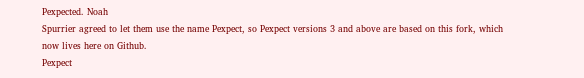Pexpected. Noah
Spurrier agreed to let them use the name Pexpect, so Pexpect versions 3 and above are based on this fork, which
now lives here on Github.
Pexpect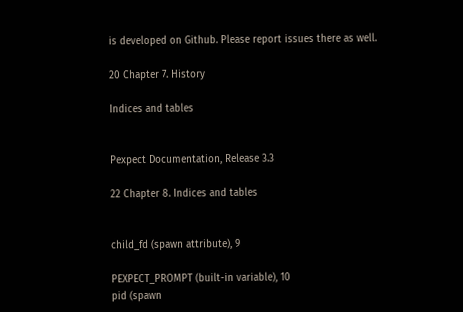is developed on Github. Please report issues there as well.

20 Chapter 7. History

Indices and tables


Pexpect Documentation, Release 3.3

22 Chapter 8. Indices and tables


child_fd (spawn attribute), 9

PEXPECT_PROMPT (built-in variable), 10
pid (spawn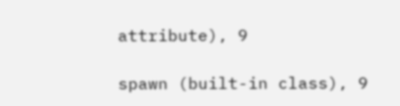attribute), 9

spawn (built-in class), 9